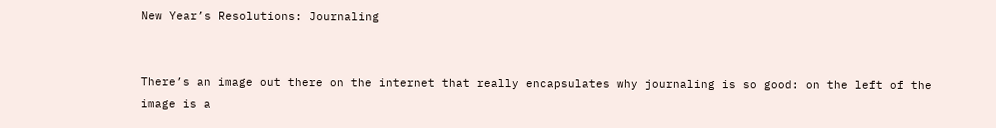New Year’s Resolutions: Journaling


There’s an image out there on the internet that really encapsulates why journaling is so good: on the left of the image is a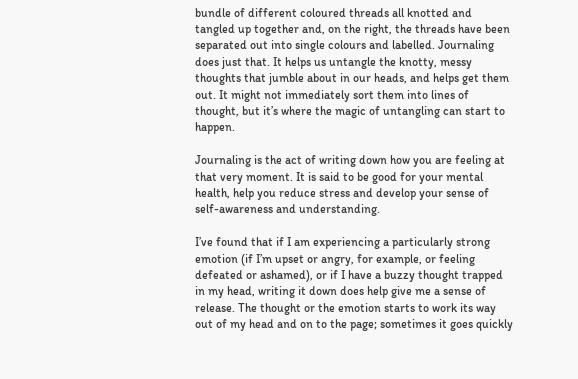bundle of different coloured threads all knotted and tangled up together and, on the right, the threads have been separated out into single colours and labelled. Journaling does just that. It helps us untangle the knotty, messy thoughts that jumble about in our heads, and helps get them out. It might not immediately sort them into lines of thought, but it’s where the magic of untangling can start to happen.

Journaling is the act of writing down how you are feeling at that very moment. It is said to be good for your mental health, help you reduce stress and develop your sense of self-awareness and understanding.

I’ve found that if I am experiencing a particularly strong emotion (if I’m upset or angry, for example, or feeling defeated or ashamed), or if I have a buzzy thought trapped in my head, writing it down does help give me a sense of release. The thought or the emotion starts to work its way out of my head and on to the page; sometimes it goes quickly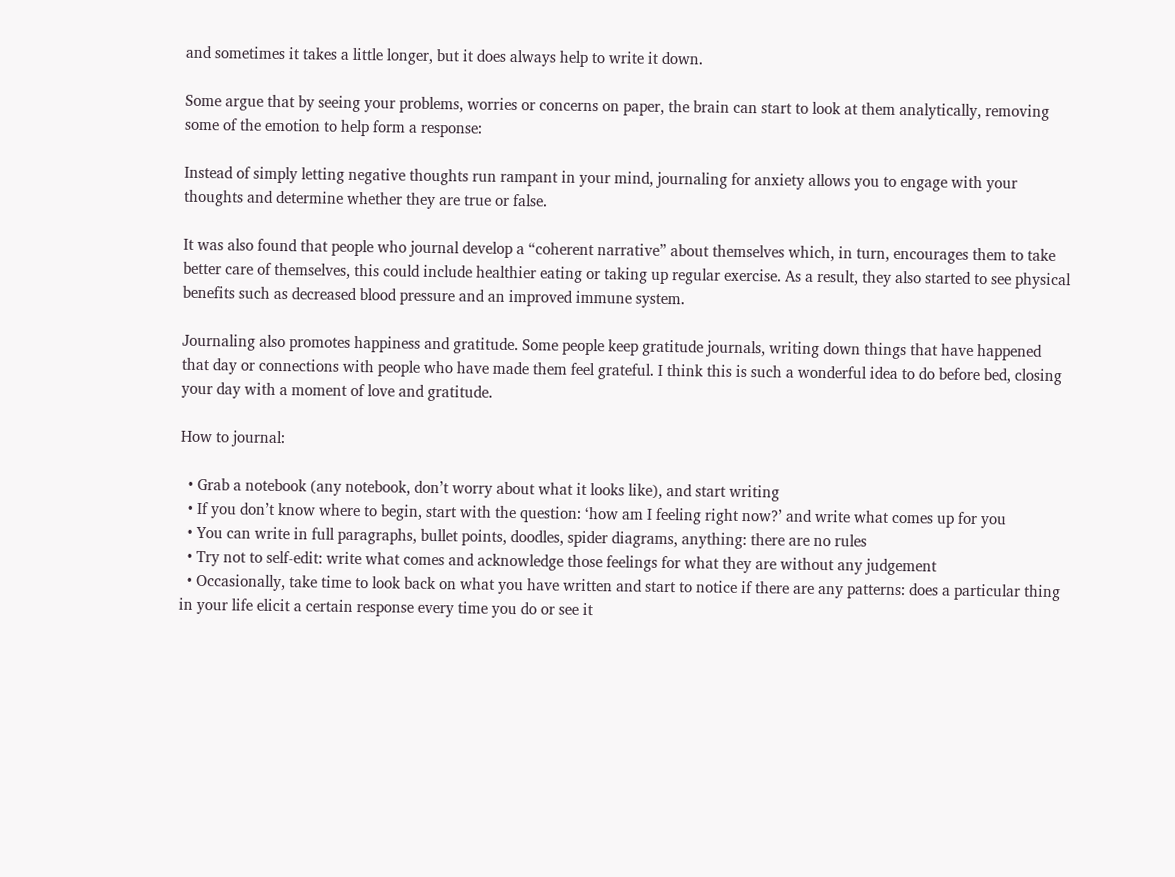and sometimes it takes a little longer, but it does always help to write it down.

Some argue that by seeing your problems, worries or concerns on paper, the brain can start to look at them analytically, removing some of the emotion to help form a response:

Instead of simply letting negative thoughts run rampant in your mind, journaling for anxiety allows you to engage with your thoughts and determine whether they are true or false.

It was also found that people who journal develop a “coherent narrative” about themselves which, in turn, encourages them to take better care of themselves, this could include healthier eating or taking up regular exercise. As a result, they also started to see physical benefits such as decreased blood pressure and an improved immune system.

Journaling also promotes happiness and gratitude. Some people keep gratitude journals, writing down things that have happened that day or connections with people who have made them feel grateful. I think this is such a wonderful idea to do before bed, closing your day with a moment of love and gratitude.

How to journal:

  • Grab a notebook (any notebook, don’t worry about what it looks like), and start writing
  • If you don’t know where to begin, start with the question: ‘how am I feeling right now?’ and write what comes up for you
  • You can write in full paragraphs, bullet points, doodles, spider diagrams, anything: there are no rules
  • Try not to self-edit: write what comes and acknowledge those feelings for what they are without any judgement
  • Occasionally, take time to look back on what you have written and start to notice if there are any patterns: does a particular thing in your life elicit a certain response every time you do or see it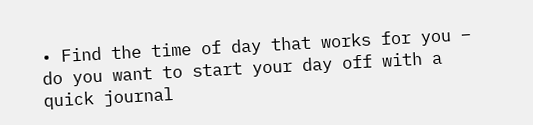• Find the time of day that works for you – do you want to start your day off with a quick journal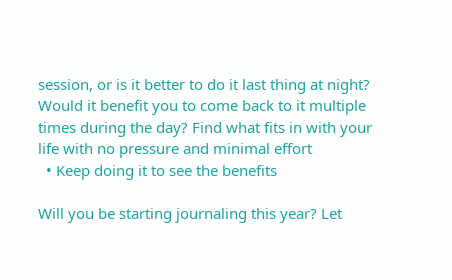session, or is it better to do it last thing at night? Would it benefit you to come back to it multiple times during the day? Find what fits in with your life with no pressure and minimal effort
  • Keep doing it to see the benefits

Will you be starting journaling this year? Let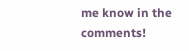me know in the comments!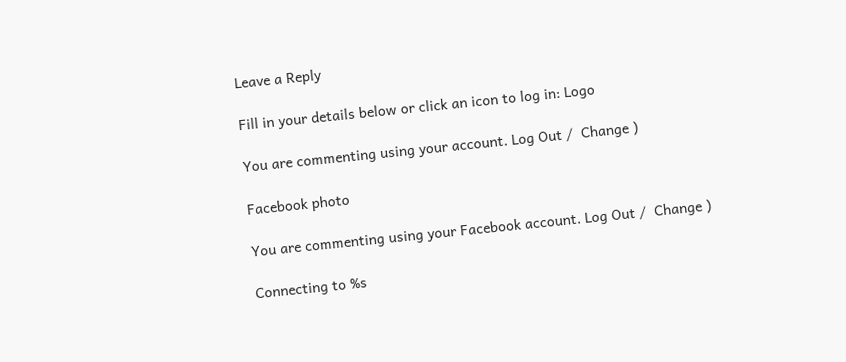Leave a Reply

Fill in your details below or click an icon to log in: Logo

You are commenting using your account. Log Out /  Change )

Facebook photo

You are commenting using your Facebook account. Log Out /  Change )

Connecting to %s